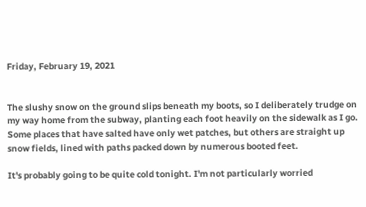Friday, February 19, 2021


The slushy snow on the ground slips beneath my boots, so I deliberately trudge on my way home from the subway, planting each foot heavily on the sidewalk as I go. Some places that have salted have only wet patches, but others are straight up snow fields, lined with paths packed down by numerous booted feet.

It's probably going to be quite cold tonight. I'm not particularly worried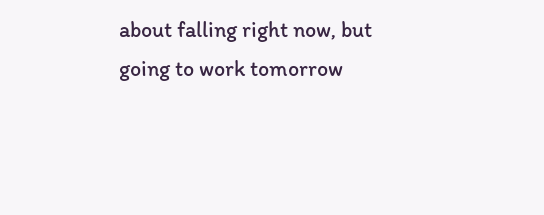about falling right now, but going to work tomorrow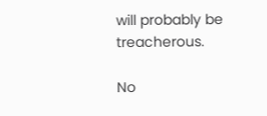will probably be treacherous.

No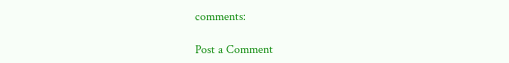comments:

Post a Comment